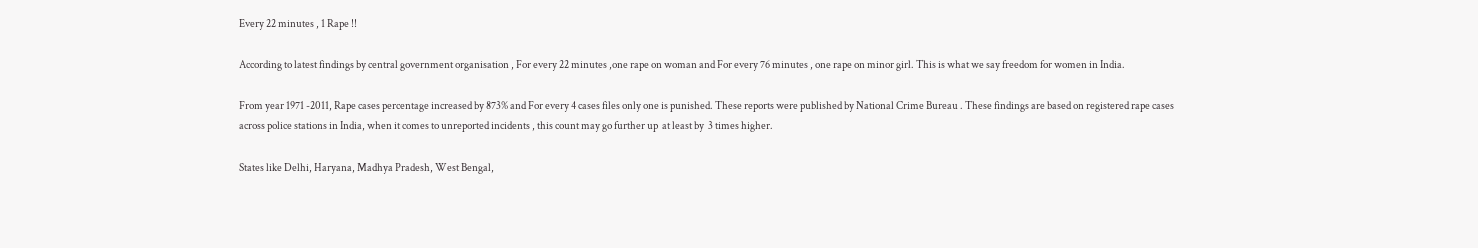Every 22 minutes , 1 Rape !!

According to latest findings by central government organisation , For every 22 minutes ,one rape on woman and For every 76 minutes , one rape on minor girl. This is what we say freedom for women in India.

From year 1971 -2011, Rape cases percentage increased by 873% and For every 4 cases files only one is punished. These reports were published by National Crime Bureau . These findings are based on registered rape cases across police stations in India, when it comes to unreported incidents , this count may go further up  at least by  3 times higher.

States like Delhi, Haryana, Madhya Pradesh, West Bengal,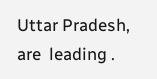Uttar Pradesh, are  leading .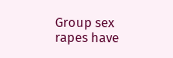Group sex rapes have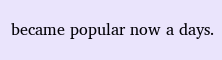became popular now a days.